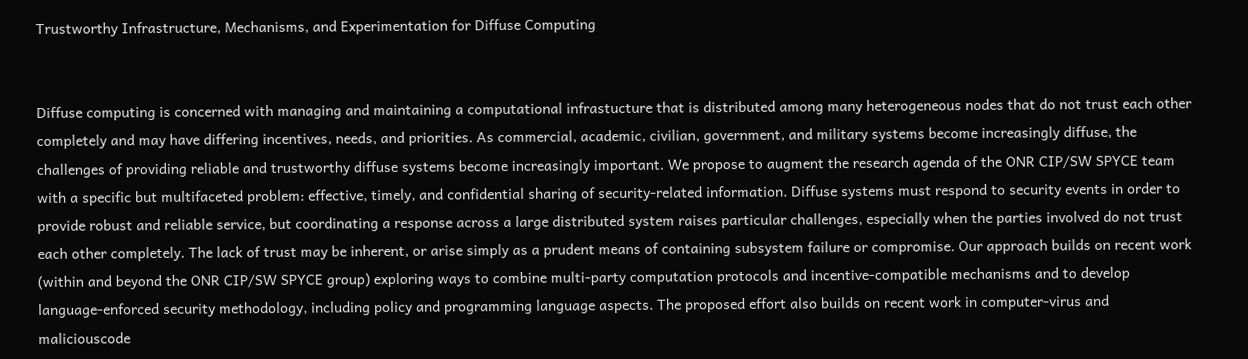Trustworthy Infrastructure, Mechanisms, and Experimentation for Diffuse Computing


Diffuse computing is concerned with managing and maintaining a computational infrastucture that is distributed among many heterogeneous nodes that do not trust each other completely and may have differing incentives, needs, and priorities. As commercial, academic, civilian, government, and military systems become increasingly diffuse, the challenges of providing reliable and trustworthy diffuse systems become increasingly important. We propose to augment the research agenda of the ONR CIP/SW SPYCE team with a specific but multifaceted problem: effective, timely, and confidential sharing of security-related information. Diffuse systems must respond to security events in order to provide robust and reliable service, but coordinating a response across a large distributed system raises particular challenges, especially when the parties involved do not trust each other completely. The lack of trust may be inherent, or arise simply as a prudent means of containing subsystem failure or compromise. Our approach builds on recent work (within and beyond the ONR CIP/SW SPYCE group) exploring ways to combine multi-party computation protocols and incentive-compatible mechanisms and to develop language-enforced security methodology, including policy and programming language aspects. The proposed effort also builds on recent work in computer-virus and maliciouscode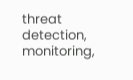threat detection, monitoring,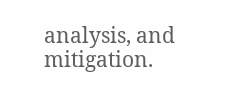analysis, and mitigation.